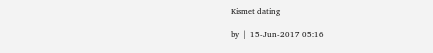Kismet dating

by  |  15-Jun-2017 05:16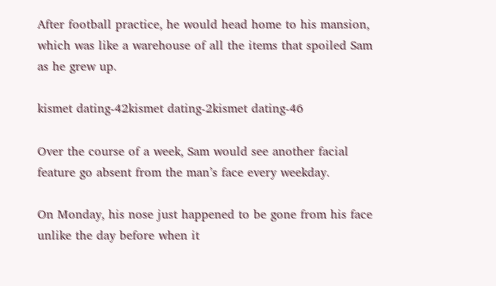After football practice, he would head home to his mansion, which was like a warehouse of all the items that spoiled Sam as he grew up.

kismet dating-42kismet dating-2kismet dating-46

Over the course of a week, Sam would see another facial feature go absent from the man’s face every weekday.

On Monday, his nose just happened to be gone from his face unlike the day before when it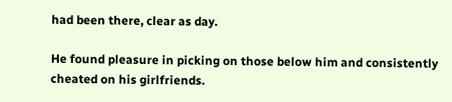had been there, clear as day.

He found pleasure in picking on those below him and consistently cheated on his girlfriends.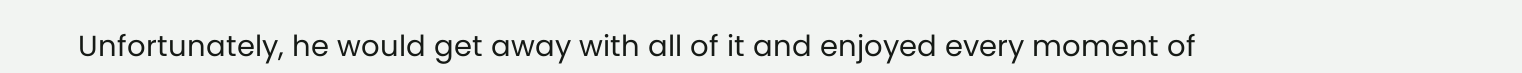Unfortunately, he would get away with all of it and enjoyed every moment of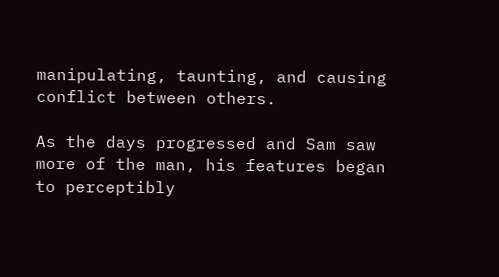manipulating, taunting, and causing conflict between others.

As the days progressed and Sam saw more of the man, his features began to perceptibly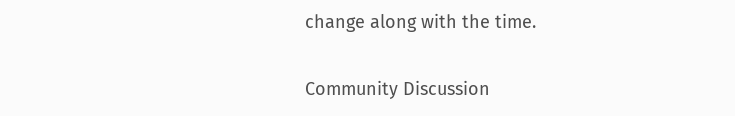change along with the time.

Community Discussion